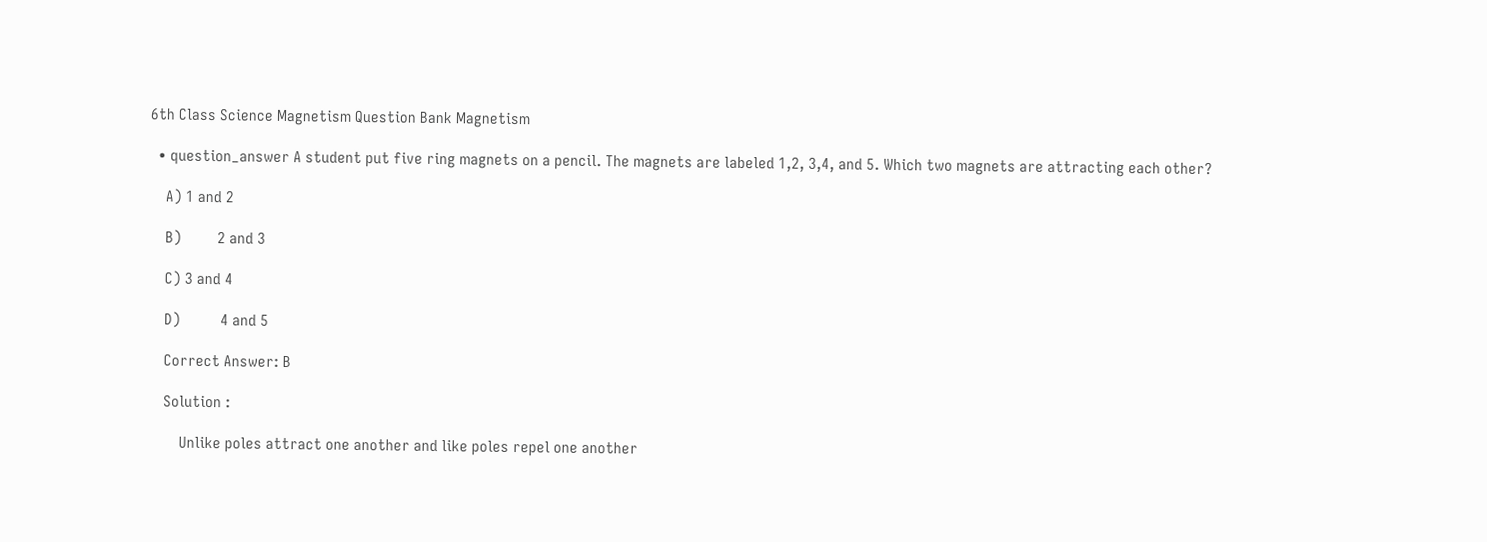6th Class Science Magnetism Question Bank Magnetism

  • question_answer A student put five ring magnets on a pencil. The magnets are labeled 1,2, 3,4, and 5. Which two magnets are attracting each other?

    A) 1 and 2

    B)         2 and 3

    C) 3 and 4

    D)          4 and 5

    Correct Answer: B

    Solution :

        Unlike poles attract one another and like poles repel one another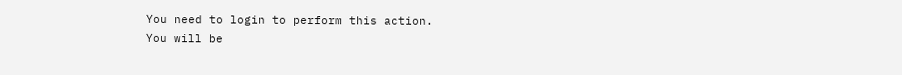You need to login to perform this action.
You will be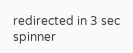redirected in 3 sec spinner